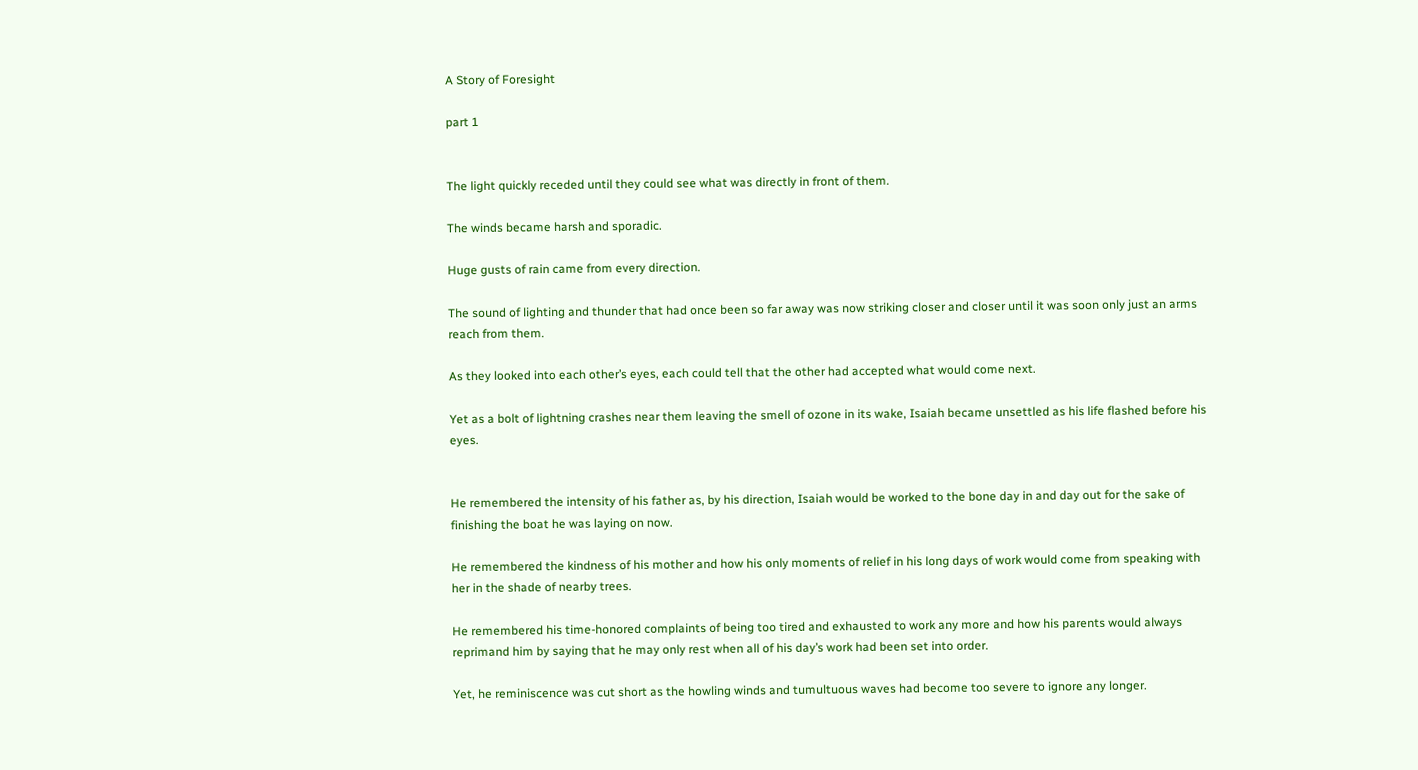A Story of Foresight

part 1


The light quickly receded until they could see what was directly in front of them.

The winds became harsh and sporadic.

Huge gusts of rain came from every direction.

The sound of lighting and thunder that had once been so far away was now striking closer and closer until it was soon only just an arms reach from them.

As they looked into each other’s eyes, each could tell that the other had accepted what would come next.

Yet as a bolt of lightning crashes near them leaving the smell of ozone in its wake, Isaiah became unsettled as his life flashed before his eyes.


He remembered the intensity of his father as, by his direction, Isaiah would be worked to the bone day in and day out for the sake of finishing the boat he was laying on now.

He remembered the kindness of his mother and how his only moments of relief in his long days of work would come from speaking with her in the shade of nearby trees.

He remembered his time-honored complaints of being too tired and exhausted to work any more and how his parents would always reprimand him by saying that he may only rest when all of his day’s work had been set into order.

Yet, he reminiscence was cut short as the howling winds and tumultuous waves had become too severe to ignore any longer.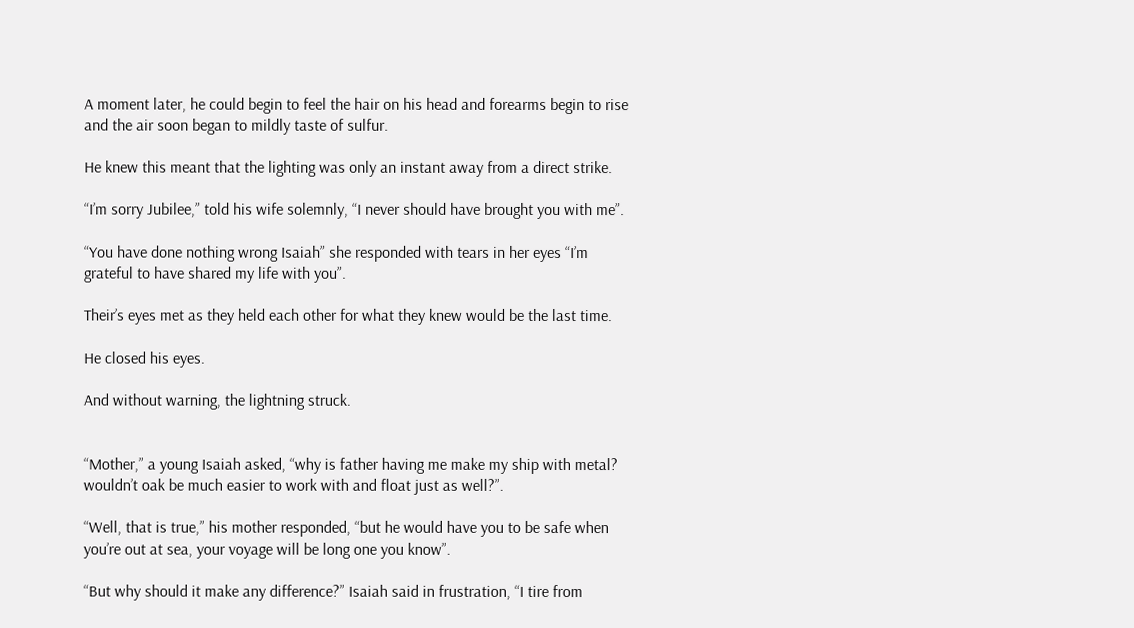A moment later, he could begin to feel the hair on his head and forearms begin to rise and the air soon began to mildly taste of sulfur.

He knew this meant that the lighting was only an instant away from a direct strike.

“I’m sorry Jubilee,” told his wife solemnly, “I never should have brought you with me”.

“You have done nothing wrong Isaiah” she responded with tears in her eyes “I’m grateful to have shared my life with you”.

Their’s eyes met as they held each other for what they knew would be the last time.

He closed his eyes.

And without warning, the lightning struck.


“Mother,” a young Isaiah asked, “why is father having me make my ship with metal? wouldn’t oak be much easier to work with and float just as well?”.

“Well, that is true,” his mother responded, “but he would have you to be safe when you’re out at sea, your voyage will be long one you know”.

“But why should it make any difference?” Isaiah said in frustration, “I tire from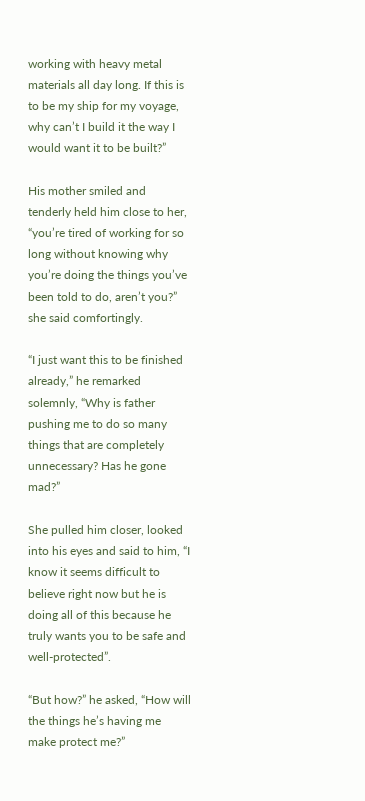working with heavy metal materials all day long. If this is to be my ship for my voyage, why can’t I build it the way I would want it to be built?”

His mother smiled and tenderly held him close to her, “you’re tired of working for so long without knowing why you’re doing the things you’ve been told to do, aren’t you?” she said comfortingly.

“I just want this to be finished already,” he remarked solemnly, “Why is father pushing me to do so many things that are completely unnecessary? Has he gone mad?”

She pulled him closer, looked into his eyes and said to him, “I know it seems difficult to believe right now but he is doing all of this because he truly wants you to be safe and well-protected”.

“But how?” he asked, “How will the things he’s having me make protect me?”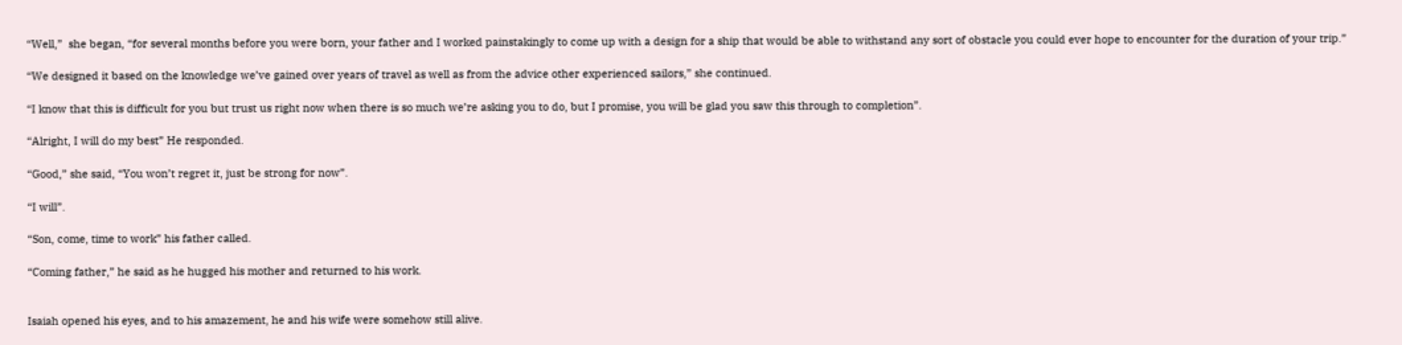“Well,”  she began, “for several months before you were born, your father and I worked painstakingly to come up with a design for a ship that would be able to withstand any sort of obstacle you could ever hope to encounter for the duration of your trip.”

“We designed it based on the knowledge we’ve gained over years of travel as well as from the advice other experienced sailors,” she continued.

“I know that this is difficult for you but trust us right now when there is so much we’re asking you to do, but I promise, you will be glad you saw this through to completion”.

“Alright, I will do my best” He responded.

“Good,” she said, “You won’t regret it, just be strong for now”.

“I will”.

“Son, come, time to work” his father called.

“Coming father,” he said as he hugged his mother and returned to his work.


Isaiah opened his eyes, and to his amazement, he and his wife were somehow still alive.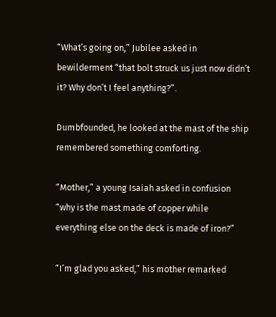“What’s going on,” Jubilee asked in bewilderment “that bolt struck us just now didn’t it? Why don’t I feel anything?”.

Dumbfounded, he looked at the mast of the ship remembered something comforting.

“Mother,” a young Isaiah asked in confusion “why is the mast made of copper while everything else on the deck is made of iron?”

“I’m glad you asked,” his mother remarked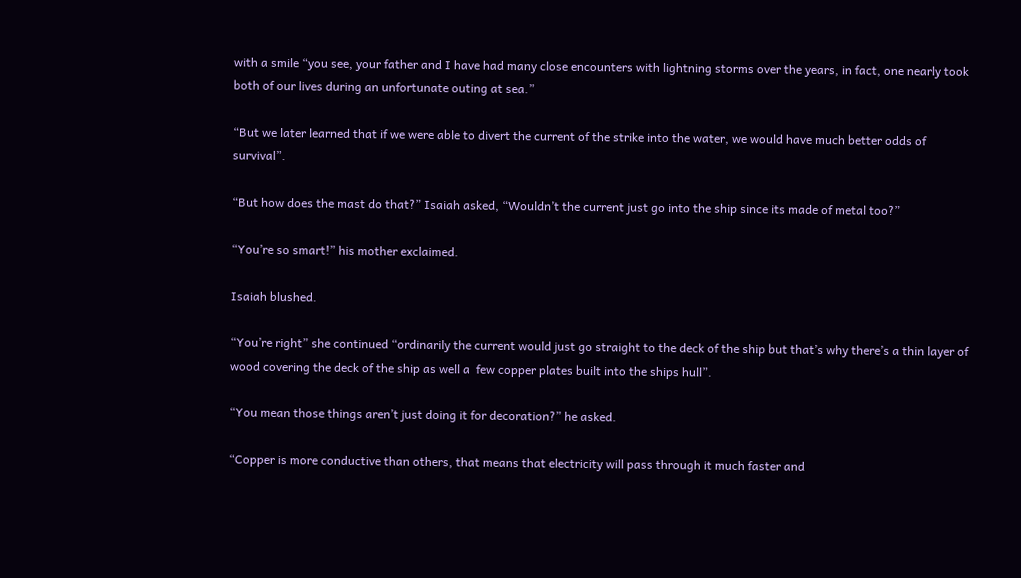with a smile “you see, your father and I have had many close encounters with lightning storms over the years, in fact, one nearly took both of our lives during an unfortunate outing at sea.”

“But we later learned that if we were able to divert the current of the strike into the water, we would have much better odds of survival”.

“But how does the mast do that?” Isaiah asked, “Wouldn’t the current just go into the ship since its made of metal too?”

“You’re so smart!” his mother exclaimed.

Isaiah blushed.

“You’re right” she continued “ordinarily the current would just go straight to the deck of the ship but that’s why there’s a thin layer of wood covering the deck of the ship as well a  few copper plates built into the ships hull”.

“You mean those things aren’t just doing it for decoration?” he asked.

“Copper is more conductive than others, that means that electricity will pass through it much faster and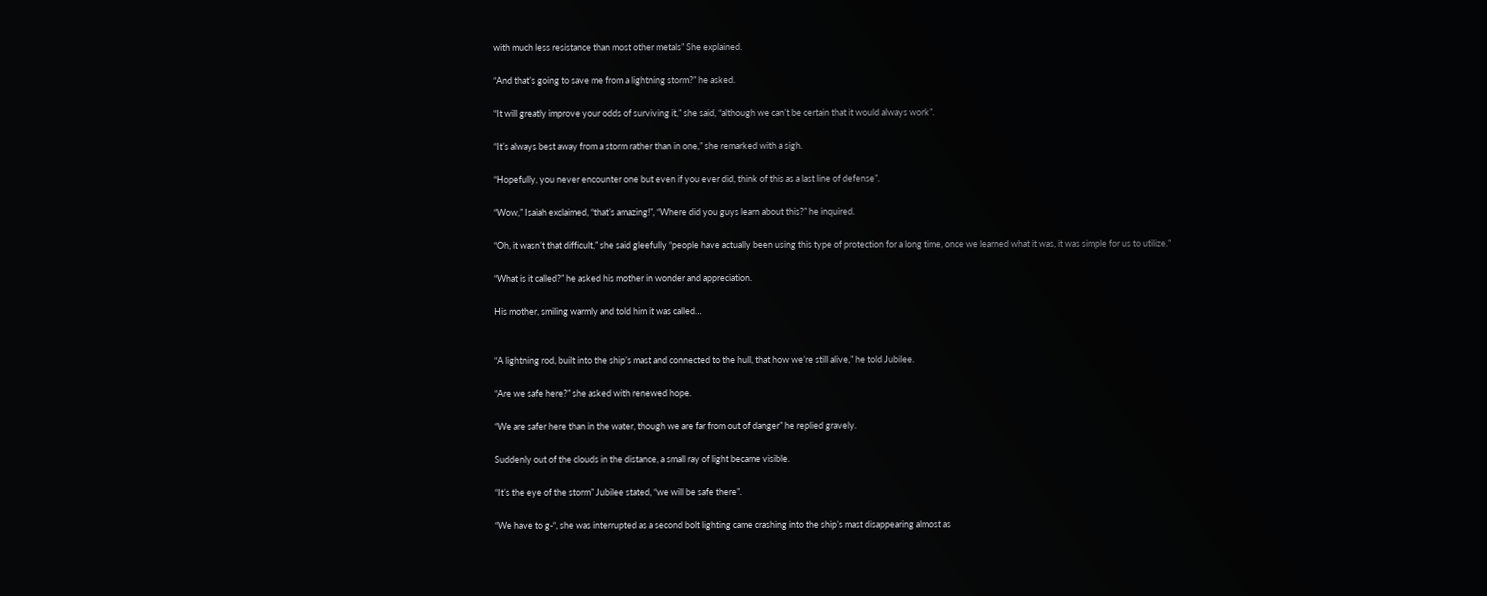with much less resistance than most other metals” She explained.

“And that’s going to save me from a lightning storm?” he asked.

“It will greatly improve your odds of surviving it,” she said, “although we can’t be certain that it would always work”.

“It’s always best away from a storm rather than in one,” she remarked with a sigh.

“Hopefully, you never encounter one but even if you ever did, think of this as a last line of defense”.

“Wow,” Isaiah exclaimed, “that’s amazing!”, “Where did you guys learn about this?” he inquired.

“Oh, it wasn’t that difficult,” she said gleefully “people have actually been using this type of protection for a long time, once we learned what it was, it was simple for us to utilize.”

“What is it called?” he asked his mother in wonder and appreciation.

His mother, smiling warmly and told him it was called…


“A lightning rod, built into the ship’s mast and connected to the hull, that how we’re still alive,” he told Jubilee.

“Are we safe here?” she asked with renewed hope.

“We are safer here than in the water, though we are far from out of danger” he replied gravely.

Suddenly out of the clouds in the distance, a small ray of light became visible.

“It’s the eye of the storm” Jubilee stated, “we will be safe there”.

“We have to g-“, she was interrupted as a second bolt lighting came crashing into the ship’s mast disappearing almost as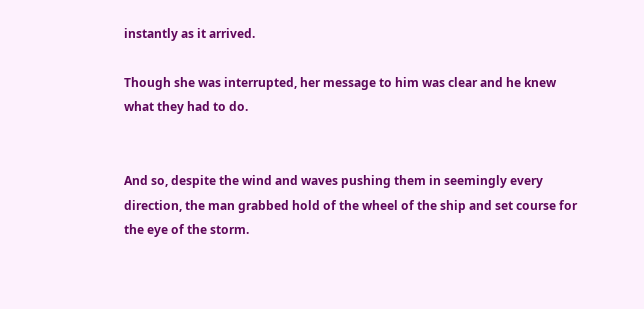instantly as it arrived.

Though she was interrupted, her message to him was clear and he knew what they had to do.


And so, despite the wind and waves pushing them in seemingly every direction, the man grabbed hold of the wheel of the ship and set course for the eye of the storm.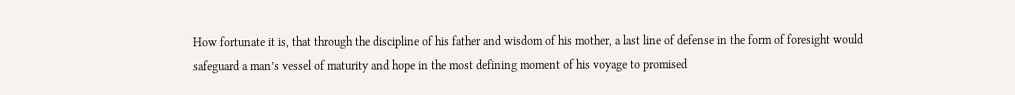How fortunate it is, that through the discipline of his father and wisdom of his mother, a last line of defense in the form of foresight would safeguard a man’s vessel of maturity and hope in the most defining moment of his voyage to promised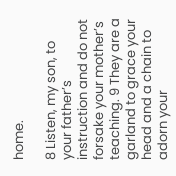home.

8 Listen, my son, to your father’s instruction and do not forsake your mother’s teaching. 9 They are a garland to grace your head and a chain to adorn your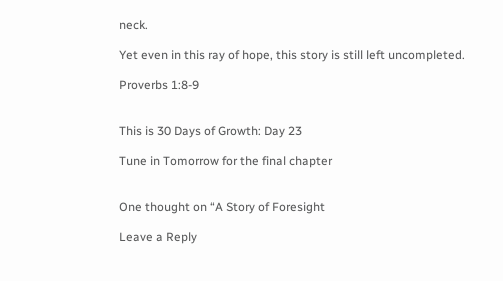neck.

Yet even in this ray of hope, this story is still left uncompleted.

Proverbs 1:8-9


This is 30 Days of Growth: Day 23

Tune in Tomorrow for the final chapter


One thought on “A Story of Foresight

Leave a Reply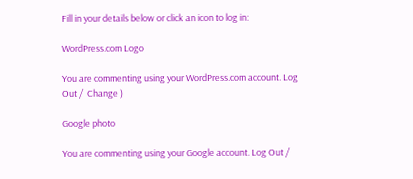Fill in your details below or click an icon to log in:

WordPress.com Logo

You are commenting using your WordPress.com account. Log Out /  Change )

Google photo

You are commenting using your Google account. Log Out /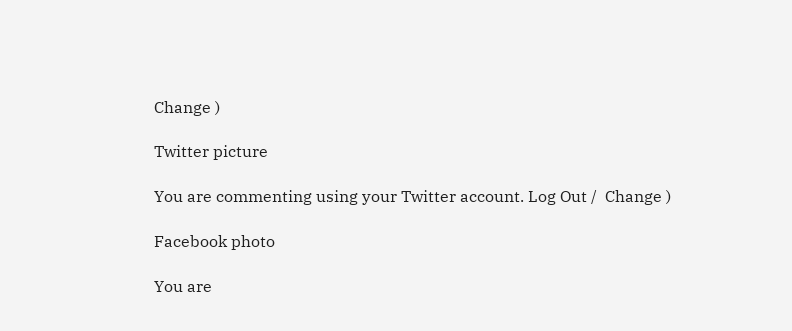Change )

Twitter picture

You are commenting using your Twitter account. Log Out /  Change )

Facebook photo

You are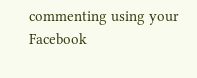commenting using your Facebook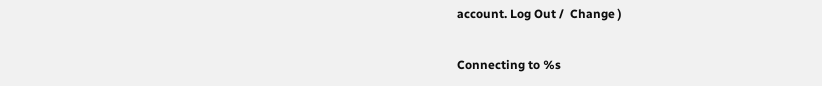account. Log Out /  Change )

Connecting to %s